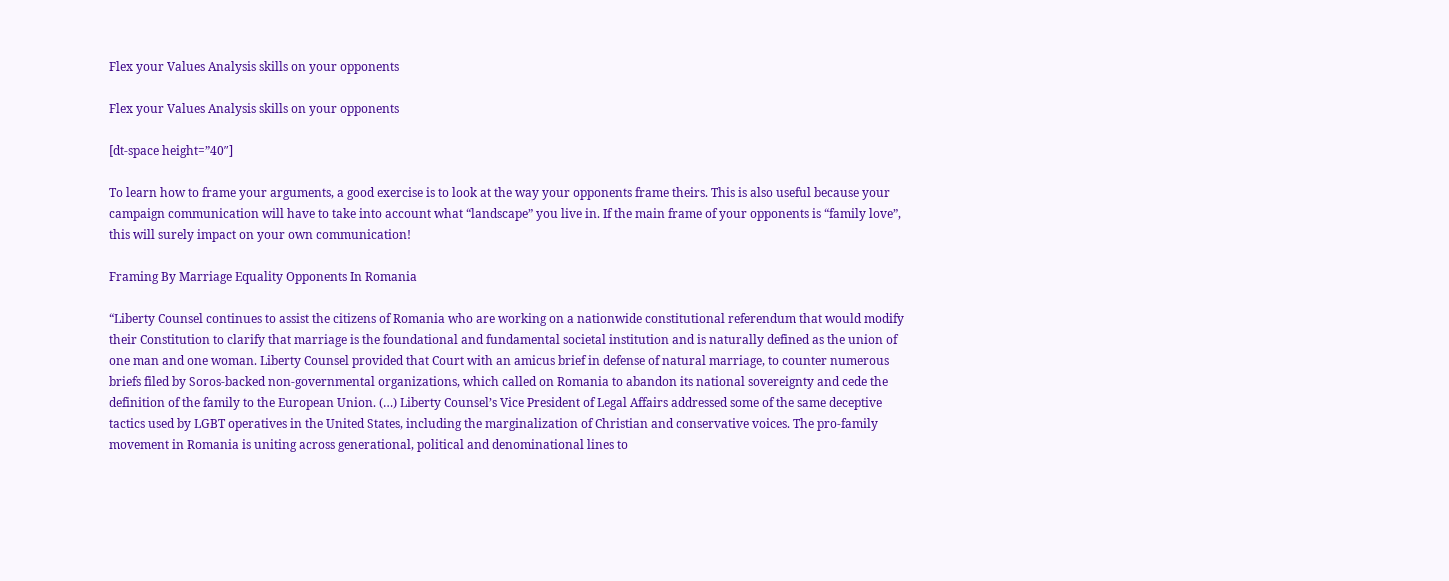Flex your Values Analysis skills on your opponents

Flex your Values Analysis skills on your opponents

[dt-space height=”40″]

To learn how to frame your arguments, a good exercise is to look at the way your opponents frame theirs. This is also useful because your campaign communication will have to take into account what “landscape” you live in. If the main frame of your opponents is “family love”, this will surely impact on your own communication!

Framing By Marriage Equality Opponents In Romania

“Liberty Counsel continues to assist the citizens of Romania who are working on a nationwide constitutional referendum that would modify their Constitution to clarify that marriage is the foundational and fundamental societal institution and is naturally defined as the union of one man and one woman. Liberty Counsel provided that Court with an amicus brief in defense of natural marriage, to counter numerous briefs filed by Soros-backed non-governmental organizations, which called on Romania to abandon its national sovereignty and cede the definition of the family to the European Union. (…) Liberty Counsel’s Vice President of Legal Affairs addressed some of the same deceptive tactics used by LGBT operatives in the United States, including the marginalization of Christian and conservative voices. The pro-family movement in Romania is uniting across generational, political and denominational lines to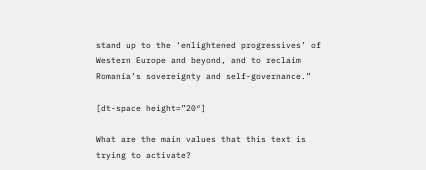stand up to the ‘enlightened progressives’ of Western Europe and beyond, and to reclaim Romania’s sovereignty and self-governance.”

[dt-space height=”20″]

What are the main values that this text is trying to activate?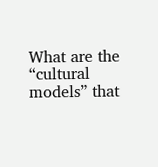What are the “cultural models” that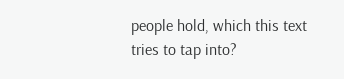people hold, which this text tries to tap into?